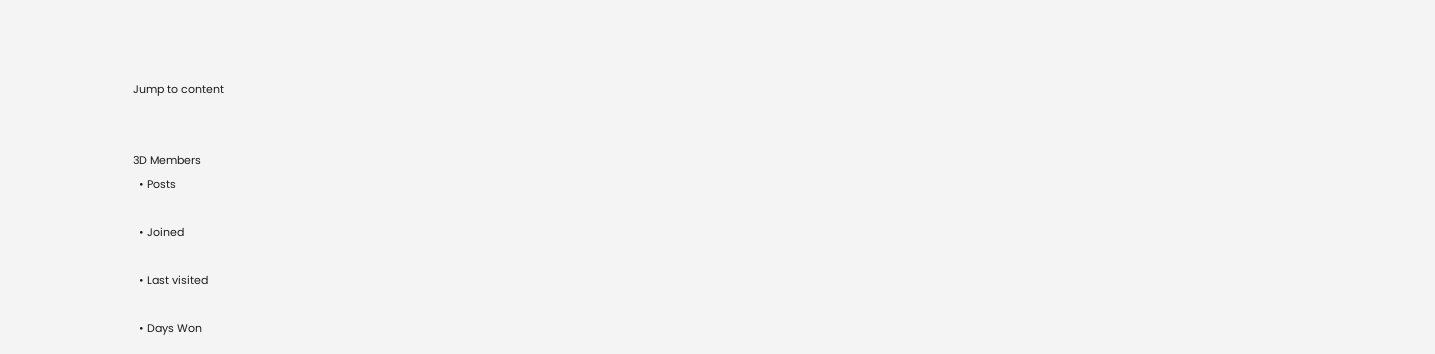Jump to content


3D Members
  • Posts

  • Joined

  • Last visited

  • Days Won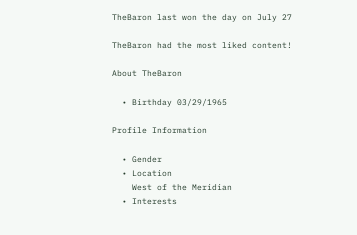TheBaron last won the day on July 27

TheBaron had the most liked content!

About TheBaron

  • Birthday 03/29/1965

Profile Information

  • Gender
  • Location
    West of the Meridian
  • Interests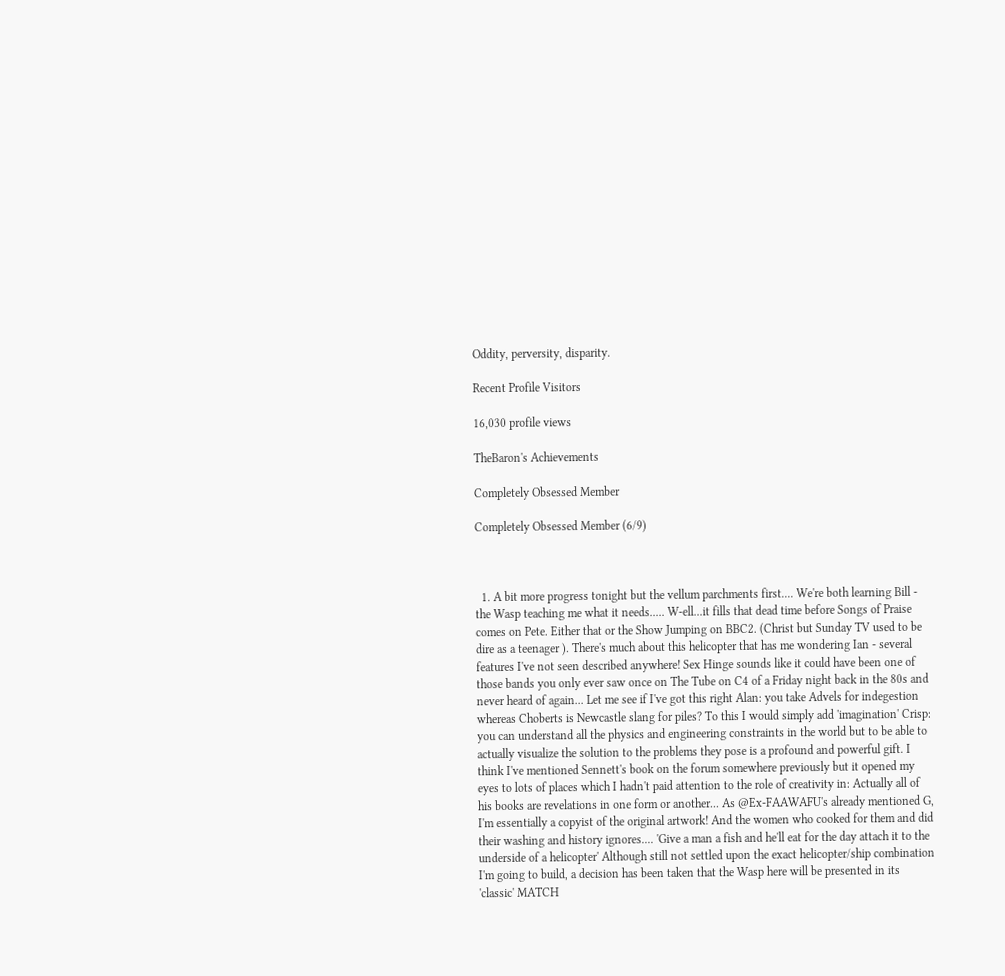Oddity, perversity, disparity.

Recent Profile Visitors

16,030 profile views

TheBaron's Achievements

Completely Obsessed Member

Completely Obsessed Member (6/9)



  1. A bit more progress tonight but the vellum parchments first.... We're both learning Bill - the Wasp teaching me what it needs..... W-ell...it fills that dead time before Songs of Praise comes on Pete. Either that or the Show Jumping on BBC2. (Christ but Sunday TV used to be dire as a teenager ). There's much about this helicopter that has me wondering Ian - several features I've not seen described anywhere! Sex Hinge sounds like it could have been one of those bands you only ever saw once on The Tube on C4 of a Friday night back in the 80s and never heard of again... Let me see if I've got this right Alan: you take Advels for indegestion whereas Choberts is Newcastle slang for piles? To this I would simply add 'imagination' Crisp: you can understand all the physics and engineering constraints in the world but to be able to actually visualize the solution to the problems they pose is a profound and powerful gift. I think I've mentioned Sennett's book on the forum somewhere previously but it opened my eyes to lots of places which I hadn't paid attention to the role of creativity in: Actually all of his books are revelations in one form or another... As @Ex-FAAWAFU's already mentioned G, I'm essentially a copyist of the original artwork! And the women who cooked for them and did their washing and history ignores.... 'Give a man a fish and he'll eat for the day attach it to the underside of a helicopter' Although still not settled upon the exact helicopter/ship combination I'm going to build, a decision has been taken that the Wasp here will be presented in its 'classic' MATCH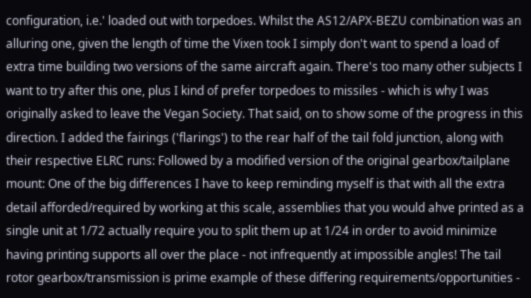configuration, i.e.' loaded out with torpedoes. Whilst the AS12/APX-BEZU combination was an alluring one, given the length of time the Vixen took I simply don't want to spend a load of extra time building two versions of the same aircraft again. There's too many other subjects I want to try after this one, plus I kind of prefer torpedoes to missiles - which is why I was originally asked to leave the Vegan Society. That said, on to show some of the progress in this direction. I added the fairings ('flarings') to the rear half of the tail fold junction, along with their respective ELRC runs: Followed by a modified version of the original gearbox/tailplane mount: One of the big differences I have to keep reminding myself is that with all the extra detail afforded/required by working at this scale, assemblies that you would ahve printed as a single unit at 1/72 actually require you to split them up at 1/24 in order to avoid minimize having printing supports all over the place - not infrequently at impossible angles! The tail rotor gearbox/transmission is prime example of these differing requirements/opportunities -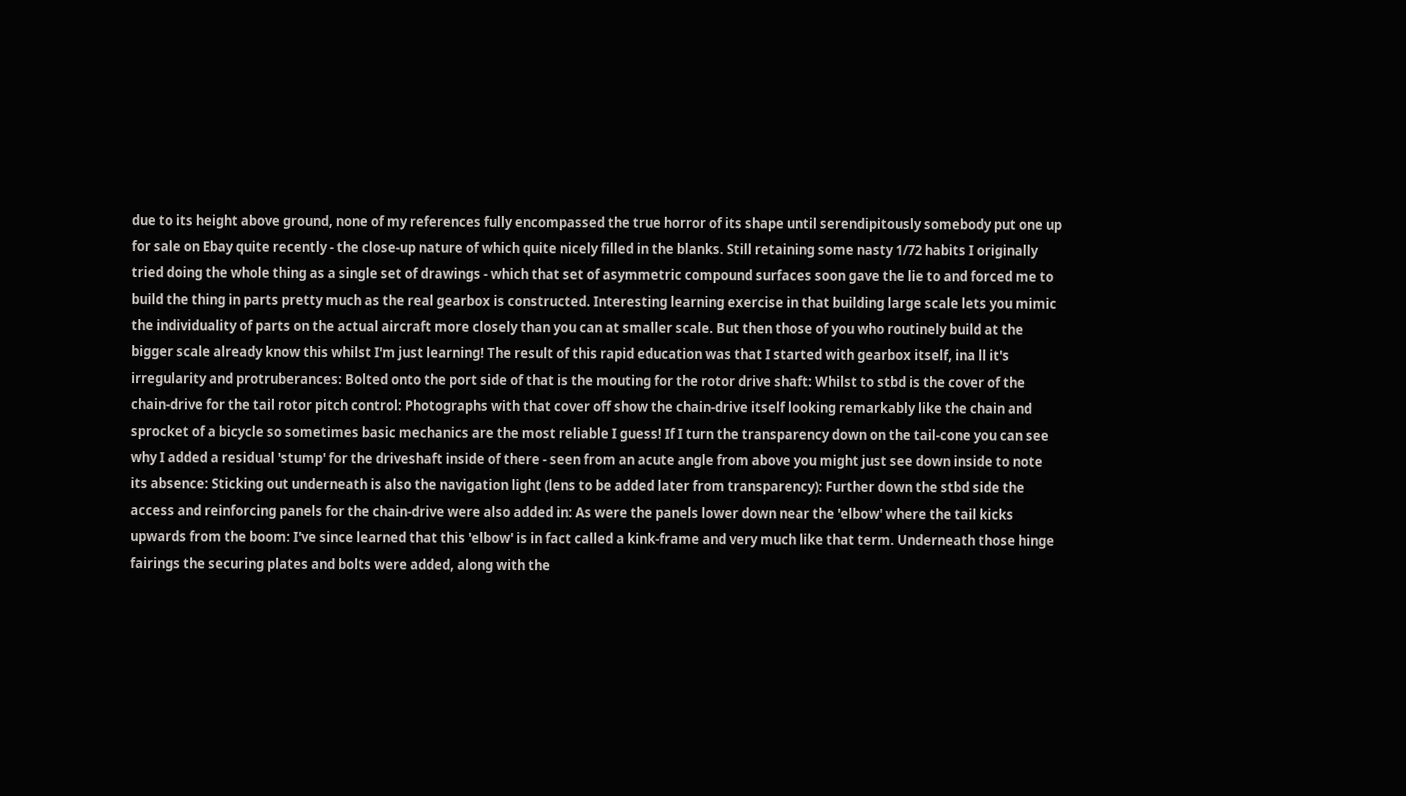due to its height above ground, none of my references fully encompassed the true horror of its shape until serendipitously somebody put one up for sale on Ebay quite recently - the close-up nature of which quite nicely filled in the blanks. Still retaining some nasty 1/72 habits I originally tried doing the whole thing as a single set of drawings - which that set of asymmetric compound surfaces soon gave the lie to and forced me to build the thing in parts pretty much as the real gearbox is constructed. Interesting learning exercise in that building large scale lets you mimic the individuality of parts on the actual aircraft more closely than you can at smaller scale. But then those of you who routinely build at the bigger scale already know this whilst I'm just learning! The result of this rapid education was that I started with gearbox itself, ina ll it's irregularity and protruberances: Bolted onto the port side of that is the mouting for the rotor drive shaft: Whilst to stbd is the cover of the chain-drive for the tail rotor pitch control: Photographs with that cover off show the chain-drive itself looking remarkably like the chain and sprocket of a bicycle so sometimes basic mechanics are the most reliable I guess! If I turn the transparency down on the tail-cone you can see why I added a residual 'stump' for the driveshaft inside of there - seen from an acute angle from above you might just see down inside to note its absence: Sticking out underneath is also the navigation light (lens to be added later from transparency): Further down the stbd side the access and reinforcing panels for the chain-drive were also added in: As were the panels lower down near the 'elbow' where the tail kicks upwards from the boom: I've since learned that this 'elbow' is in fact called a kink-frame and very much like that term. Underneath those hinge fairings the securing plates and bolts were added, along with the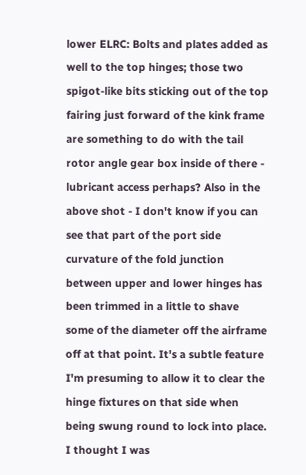lower ELRC: Bolts and plates added as well to the top hinges; those two spigot-like bits sticking out of the top fairing just forward of the kink frame are something to do with the tail rotor angle gear box inside of there - lubricant access perhaps? Also in the above shot - I don't know if you can see that part of the port side curvature of the fold junction between upper and lower hinges has been trimmed in a little to shave some of the diameter off the airframe off at that point. It's a subtle feature I'm presuming to allow it to clear the hinge fixtures on that side when being swung round to lock into place. I thought I was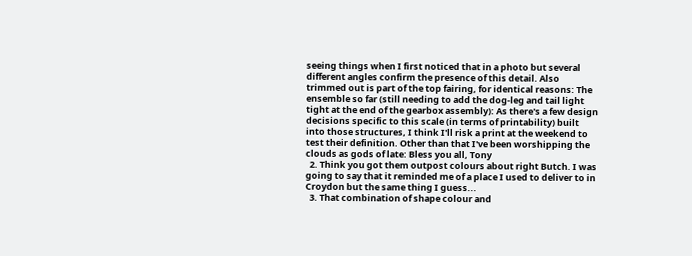seeing things when I first noticed that in a photo but several different angles confirm the presence of this detail. Also trimmed out is part of the top fairing, for identical reasons: The ensemble so far (still needing to add the dog-leg and tail light tight at the end of the gearbox assembly): As there's a few design decisions specific to this scale (in terms of printability) built into those structures, I think I'll risk a print at the weekend to test their definition. Other than that I've been worshipping the clouds as gods of late: Bless you all, Tony
  2. Think you got them outpost colours about right Butch. I was going to say that it reminded me of a place I used to deliver to in Croydon but the same thing I guess...
  3. That combination of shape colour and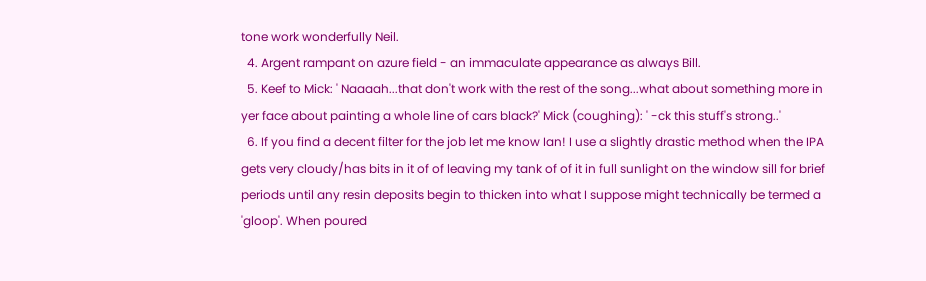tone work wonderfully Neil.
  4. Argent rampant on azure field - an immaculate appearance as always Bill.
  5. Keef to Mick: ' Naaaah...that don't work with the rest of the song...what about something more in yer face about painting a whole line of cars black?' Mick (coughing): ' -ck this stuff's strong..'
  6. If you find a decent filter for the job let me know Ian! I use a slightly drastic method when the IPA gets very cloudy/has bits in it of of leaving my tank of of it in full sunlight on the window sill for brief periods until any resin deposits begin to thicken into what I suppose might technically be termed a 'gloop'. When poured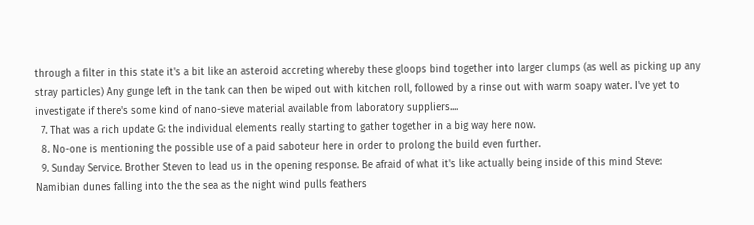through a filter in this state it's a bit like an asteroid accreting whereby these gloops bind together into larger clumps (as well as picking up any stray particles) Any gunge left in the tank can then be wiped out with kitchen roll, followed by a rinse out with warm soapy water. I've yet to investigate if there's some kind of nano-sieve material available from laboratory suppliers....
  7. That was a rich update G: the individual elements really starting to gather together in a big way here now.
  8. No-one is mentioning the possible use of a paid saboteur here in order to prolong the build even further.
  9. Sunday Service. Brother Steven to lead us in the opening response. Be afraid of what it's like actually being inside of this mind Steve: Namibian dunes falling into the the sea as the night wind pulls feathers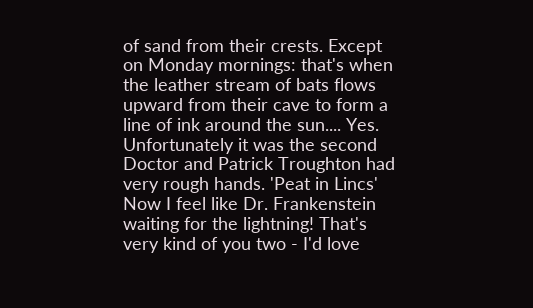of sand from their crests. Except on Monday mornings: that's when the leather stream of bats flows upward from their cave to form a line of ink around the sun.... Yes. Unfortunately it was the second Doctor and Patrick Troughton had very rough hands. 'Peat in Lincs' Now I feel like Dr. Frankenstein waiting for the lightning! That's very kind of you two - I'd love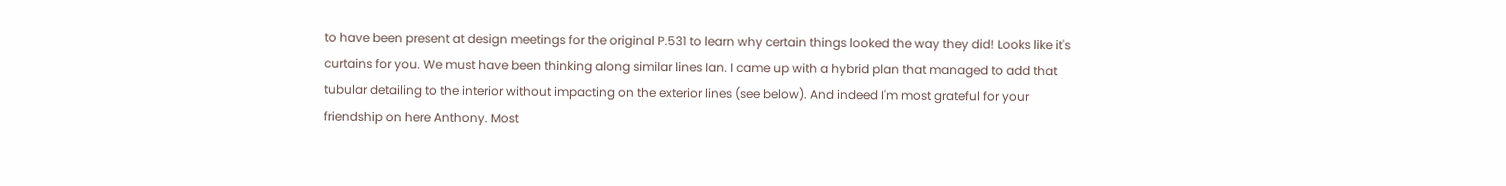to have been present at design meetings for the original P.531 to learn why certain things looked the way they did! Looks like it's curtains for you. We must have been thinking along similar lines Ian. I came up with a hybrid plan that managed to add that tubular detailing to the interior without impacting on the exterior lines (see below). And indeed I'm most grateful for your friendship on here Anthony. Most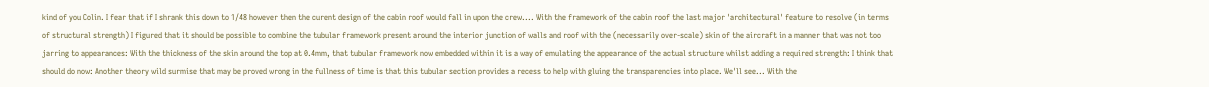kind of you Colin. I fear that if I shrank this down to 1/48 however then the curent design of the cabin roof would fall in upon the crew.... With the framework of the cabin roof the last major 'architectural' feature to resolve (in terms of structural strength) I figured that it should be possible to combine the tubular framework present around the interior junction of walls and roof with the (necessarily over-scale) skin of the aircraft in a manner that was not too jarring to appearances: With the thickness of the skin around the top at 0.4mm, that tubular framework now embedded within it is a way of emulating the appearance of the actual structure whilst adding a required strength: I think that should do now: Another theory wild surmise that may be proved wrong in the fullness of time is that this tubular section provides a recess to help with gluing the transparencies into place. We'll see... With the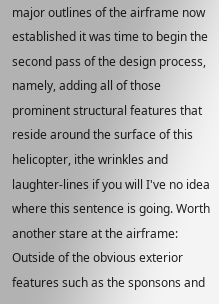major outlines of the airframe now established it was time to begin the second pass of the design process, namely, adding all of those prominent structural features that reside around the surface of this helicopter, ithe wrinkles and laughter-lines if you will I've no idea where this sentence is going. Worth another stare at the airframe: Outside of the obvious exterior features such as the sponsons and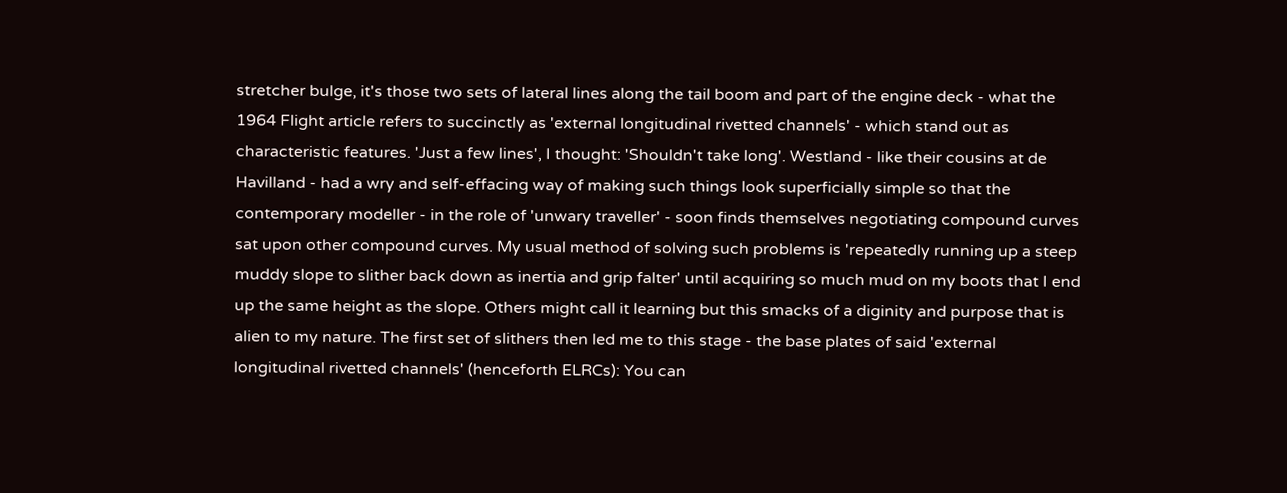stretcher bulge, it's those two sets of lateral lines along the tail boom and part of the engine deck - what the 1964 Flight article refers to succinctly as 'external longitudinal rivetted channels' - which stand out as characteristic features. 'Just a few lines', I thought: 'Shouldn't take long'. Westland - like their cousins at de Havilland - had a wry and self-effacing way of making such things look superficially simple so that the contemporary modeller - in the role of 'unwary traveller' - soon finds themselves negotiating compound curves sat upon other compound curves. My usual method of solving such problems is 'repeatedly running up a steep muddy slope to slither back down as inertia and grip falter' until acquiring so much mud on my boots that I end up the same height as the slope. Others might call it learning but this smacks of a diginity and purpose that is alien to my nature. The first set of slithers then led me to this stage - the base plates of said 'external longitudinal rivetted channels' (henceforth ELRCs): You can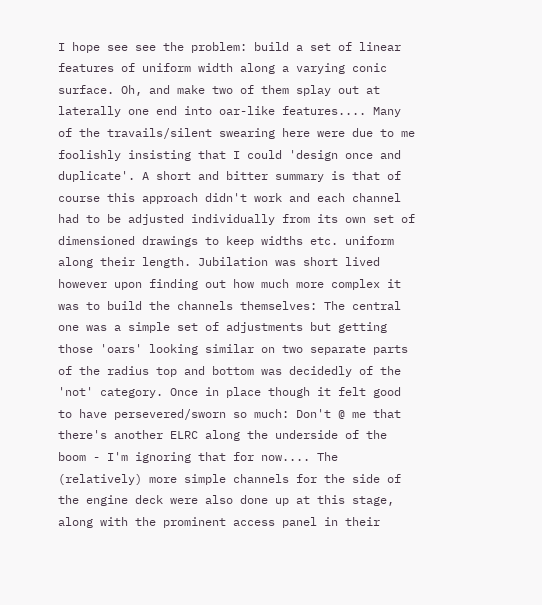I hope see see the problem: build a set of linear features of uniform width along a varying conic surface. Oh, and make two of them splay out at laterally one end into oar-like features.... Many of the travails/silent swearing here were due to me foolishly insisting that I could 'design once and duplicate'. A short and bitter summary is that of course this approach didn't work and each channel had to be adjusted individually from its own set of dimensioned drawings to keep widths etc. uniform along their length. Jubilation was short lived however upon finding out how much more complex it was to build the channels themselves: The central one was a simple set of adjustments but getting those 'oars' looking similar on two separate parts of the radius top and bottom was decidedly of the 'not' category. Once in place though it felt good to have persevered/sworn so much: Don't @ me that there's another ELRC along the underside of the boom - I'm ignoring that for now.... The (relatively) more simple channels for the side of the engine deck were also done up at this stage, along with the prominent access panel in their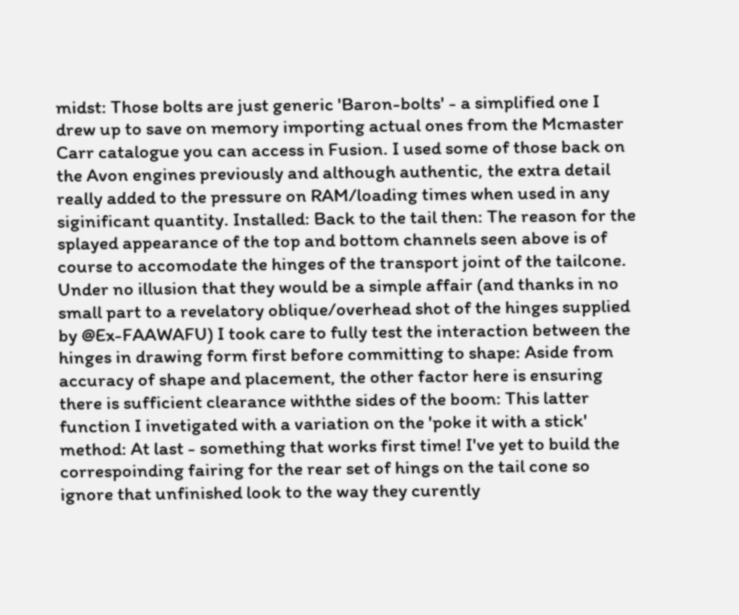midst: Those bolts are just generic 'Baron-bolts' - a simplified one I drew up to save on memory importing actual ones from the Mcmaster Carr catalogue you can access in Fusion. I used some of those back on the Avon engines previously and although authentic, the extra detail really added to the pressure on RAM/loading times when used in any siginificant quantity. Installed: Back to the tail then: The reason for the splayed appearance of the top and bottom channels seen above is of course to accomodate the hinges of the transport joint of the tailcone. Under no illusion that they would be a simple affair (and thanks in no small part to a revelatory oblique/overhead shot of the hinges supplied by @Ex-FAAWAFU) I took care to fully test the interaction between the hinges in drawing form first before committing to shape: Aside from accuracy of shape and placement, the other factor here is ensuring there is sufficient clearance withthe sides of the boom: This latter function I invetigated with a variation on the 'poke it with a stick' method: At last - something that works first time! I've yet to build the correspoinding fairing for the rear set of hings on the tail cone so ignore that unfinished look to the way they curently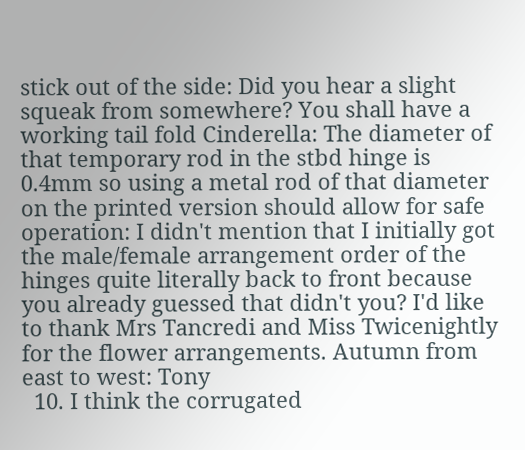stick out of the side: Did you hear a slight squeak from somewhere? You shall have a working tail fold Cinderella: The diameter of that temporary rod in the stbd hinge is 0.4mm so using a metal rod of that diameter on the printed version should allow for safe operation: I didn't mention that I initially got the male/female arrangement order of the hinges quite literally back to front because you already guessed that didn't you? I'd like to thank Mrs Tancredi and Miss Twicenightly for the flower arrangements. Autumn from east to west: Tony
  10. I think the corrugated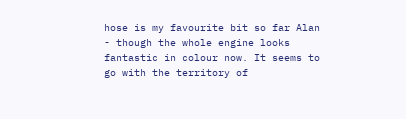hose is my favourite bit so far Alan - though the whole engine looks fantastic in colour now. It seems to go with the territory of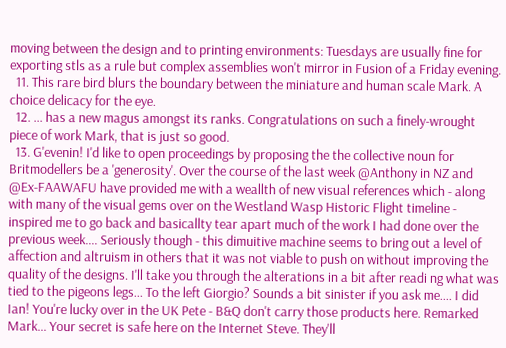moving between the design and to printing environments: Tuesdays are usually fine for exporting stls as a rule but complex assemblies won't mirror in Fusion of a Friday evening.
  11. This rare bird blurs the boundary between the miniature and human scale Mark. A choice delicacy for the eye.
  12. ... has a new magus amongst its ranks. Congratulations on such a finely-wrought piece of work Mark, that is just so good.
  13. G'evenin! I'd like to open proceedings by proposing the the collective noun for Britmodellers be a 'generosity'. Over the course of the last week @Anthony in NZ and @Ex-FAAWAFU have provided me with a weallth of new visual references which - along with many of the visual gems over on the Westland Wasp Historic Flight timeline - inspired me to go back and basicallty tear apart much of the work I had done over the previous week.... Seriously though - this dimuitive machine seems to bring out a level of affection and altruism in others that it was not viable to push on without improving the quality of the designs. I'll take you through the alterations in a bit after readi ng what was tied to the pigeons legs... To the left Giorgio? Sounds a bit sinister if you ask me.... I did Ian! You're lucky over in the UK Pete - B&Q don't carry those products here. Remarked Mark... Your secret is safe here on the Internet Steve. They'll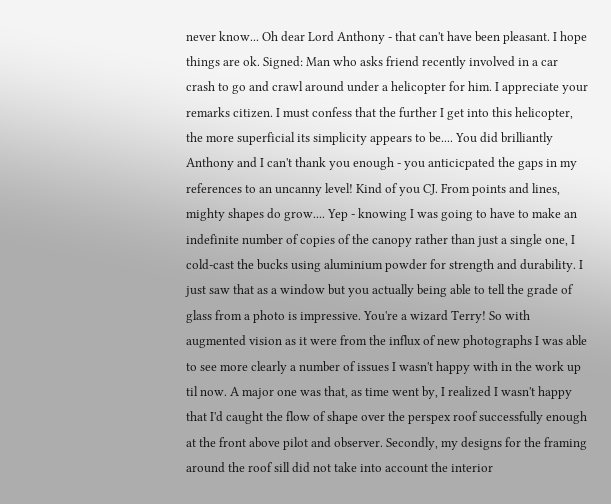never know... Oh dear Lord Anthony - that can't have been pleasant. I hope things are ok. Signed: Man who asks friend recently involved in a car crash to go and crawl around under a helicopter for him. I appreciate your remarks citizen. I must confess that the further I get into this helicopter, the more superficial its simplicity appears to be.... You did brilliantly Anthony and I can't thank you enough - you anticicpated the gaps in my references to an uncanny level! Kind of you CJ. From points and lines, mighty shapes do grow.... Yep - knowing I was going to have to make an indefinite number of copies of the canopy rather than just a single one, I cold-cast the bucks using aluminium powder for strength and durability. I just saw that as a window but you actually being able to tell the grade of glass from a photo is impressive. You're a wizard Terry! So with augmented vision as it were from the influx of new photographs I was able to see more clearly a number of issues I wasn't happy with in the work up til now. A major one was that, as time went by, I realized I wasn't happy that I'd caught the flow of shape over the perspex roof successfully enough at the front above pilot and observer. Secondly, my designs for the framing around the roof sill did not take into account the interior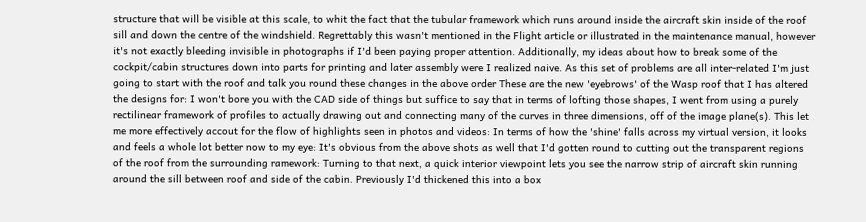structure that will be visible at this scale, to whit the fact that the tubular framework which runs around inside the aircraft skin inside of the roof sill and down the centre of the windshield. Regrettably this wasn't mentioned in the Flight article or illustrated in the maintenance manual, however it's not exactly bleeding invisible in photographs if I'd been paying proper attention. Additionally, my ideas about how to break some of the cockpit/cabin structures down into parts for printing and later assembly were I realized naive. As this set of problems are all inter-related I'm just going to start with the roof and talk you round these changes in the above order These are the new 'eyebrows' of the Wasp roof that I has altered the designs for: I won't bore you with the CAD side of things but suffice to say that in terms of lofting those shapes, I went from using a purely rectilinear framework of profiles to actually drawing out and connecting many of the curves in three dimensions, off of the image plane(s). This let me more effectively accout for the flow of highlights seen in photos and videos: In terms of how the 'shine' falls across my virtual version, it looks and feels a whole lot better now to my eye: It's obvious from the above shots as well that I'd gotten round to cutting out the transparent regions of the roof from the surrounding ramework: Turning to that next, a quick interior viewpoint lets you see the narrow strip of aircraft skin running around the sill between roof and side of the cabin. Previously I'd thickened this into a box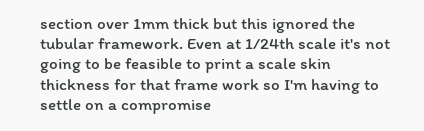section over 1mm thick but this ignored the tubular framework. Even at 1/24th scale it's not going to be feasible to print a scale skin thickness for that frame work so I'm having to settle on a compromise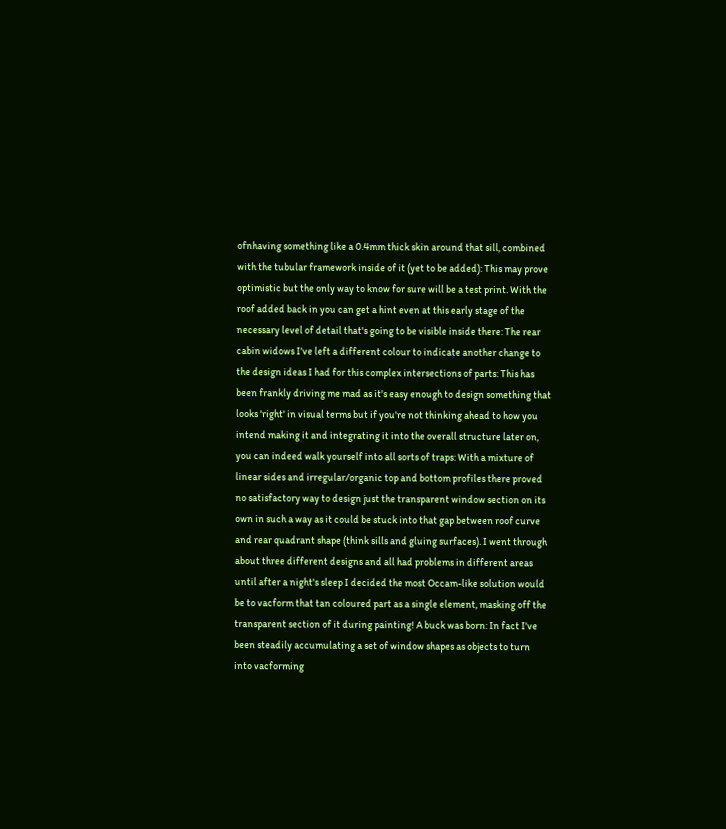ofnhaving something like a 0.4mm thick skin around that sill, combined with the tubular framework inside of it (yet to be added): This may prove optimistic but the only way to know for sure will be a test print. With the roof added back in you can get a hint even at this early stage of the necessary level of detail that's going to be visible inside there: The rear cabin widows I've left a different colour to indicate another change to the design ideas I had for this complex intersections of parts: This has been frankly driving me mad as it's easy enough to design something that looks 'right' in visual terms but if you're not thinking ahead to how you intend making it and integrating it into the overall structure later on, you can indeed walk yourself into all sorts of traps: With a mixture of linear sides and irregular/organic top and bottom profiles there proved no satisfactory way to design just the transparent window section on its own in such a way as it could be stuck into that gap between roof curve and rear quadrant shape (think sills and gluing surfaces). I went through about three different designs and all had problems in different areas until after a night's sleep I decided the most Occam-like solution would be to vacform that tan coloured part as a single element, masking off the transparent section of it during painting! A buck was born: In fact I've been steadily accumulating a set of window shapes as objects to turn into vacforming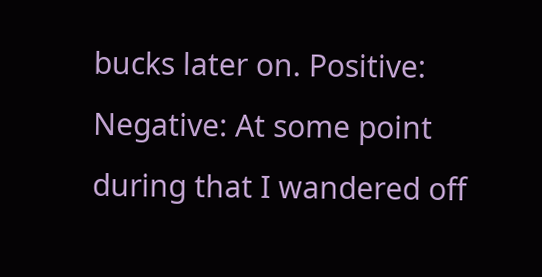bucks later on. Positive: Negative: At some point during that I wandered off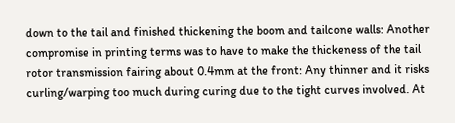down to the tail and finished thickening the boom and tailcone walls: Another compromise in printing terms was to have to make the thickeness of the tail rotor transmission fairing about 0.4mm at the front: Any thinner and it risks curling/warping too much during curing due to the tight curves involved. At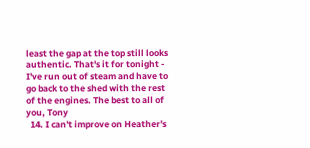least the gap at the top still looks authentic. That's it for tonight - I've run out of steam and have to go back to the shed with the rest of the engines. The best to all of you, Tony
  14. I can't improve on Heather's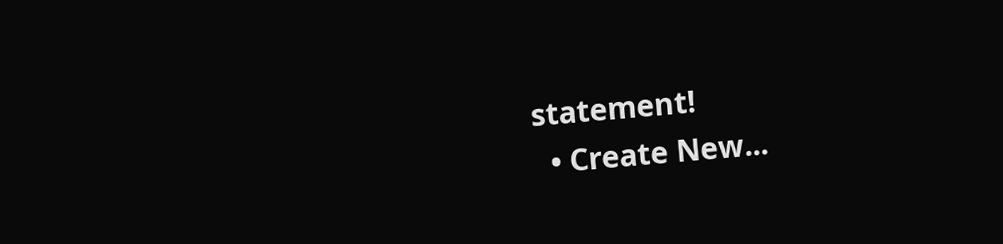statement!
  • Create New...